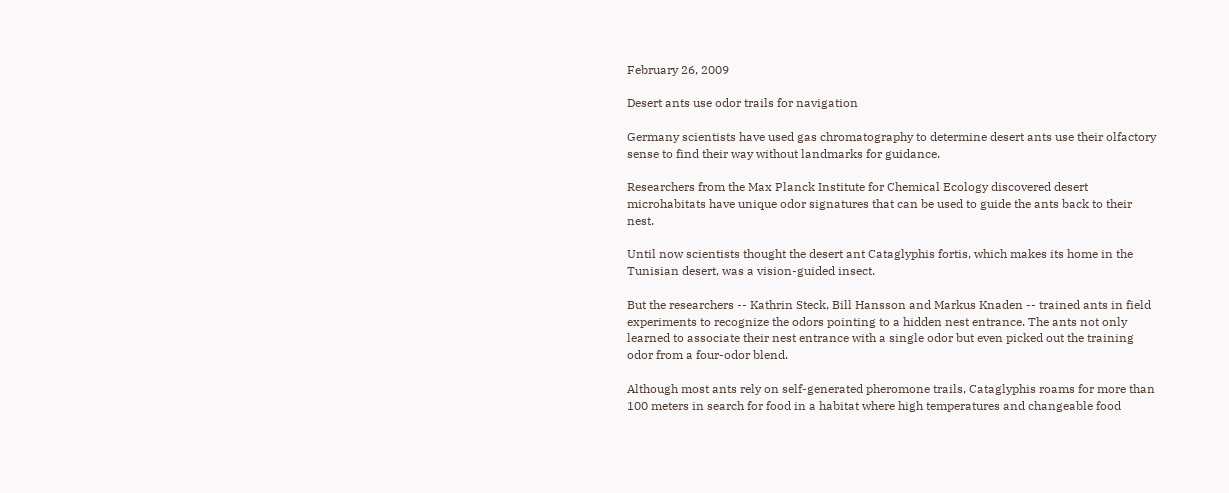February 26, 2009

Desert ants use odor trails for navigation

Germany scientists have used gas chromatography to determine desert ants use their olfactory sense to find their way without landmarks for guidance.

Researchers from the Max Planck Institute for Chemical Ecology discovered desert microhabitats have unique odor signatures that can be used to guide the ants back to their nest.

Until now scientists thought the desert ant Cataglyphis fortis, which makes its home in the Tunisian desert, was a vision-guided insect.

But the researchers -- Kathrin Steck, Bill Hansson and Markus Knaden -- trained ants in field experiments to recognize the odors pointing to a hidden nest entrance. The ants not only learned to associate their nest entrance with a single odor but even picked out the training odor from a four-odor blend.

Although most ants rely on self-generated pheromone trails, Cataglyphis roams for more than 100 meters in search for food in a habitat where high temperatures and changeable food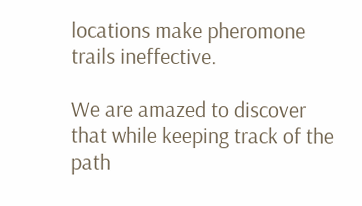locations make pheromone trails ineffective.

We are amazed to discover that while keeping track of the path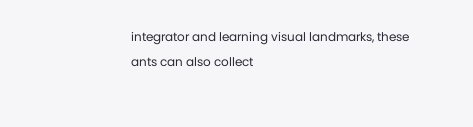integrator and learning visual landmarks, these ants can also collect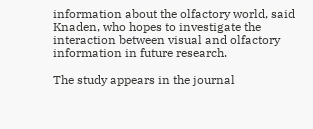information about the olfactory world, said Knaden, who hopes to investigate the interaction between visual and olfactory information in future research.

The study appears in the journal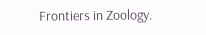Frontiers in Zoology.